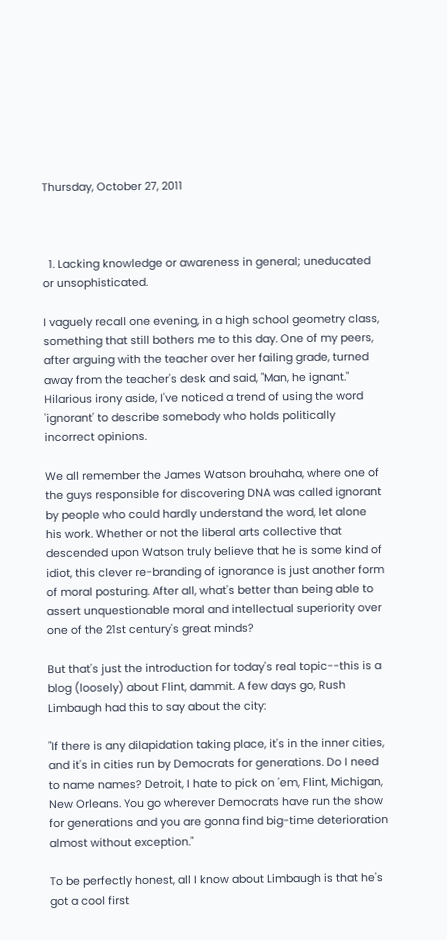Thursday, October 27, 2011



  1. Lacking knowledge or awareness in general; uneducated or unsophisticated.

I vaguely recall one evening, in a high school geometry class, something that still bothers me to this day. One of my peers, after arguing with the teacher over her failing grade, turned away from the teacher's desk and said, "Man, he ignant." Hilarious irony aside, I've noticed a trend of using the word 'ignorant' to describe somebody who holds politically incorrect opinions.

We all remember the James Watson brouhaha, where one of the guys responsible for discovering DNA was called ignorant by people who could hardly understand the word, let alone his work. Whether or not the liberal arts collective that descended upon Watson truly believe that he is some kind of idiot, this clever re-branding of ignorance is just another form of moral posturing. After all, what's better than being able to assert unquestionable moral and intellectual superiority over one of the 21st century's great minds?

But that's just the introduction for today's real topic--this is a blog (loosely) about Flint, dammit. A few days go, Rush Limbaugh had this to say about the city:

"If there is any dilapidation taking place, it's in the inner cities, and it's in cities run by Democrats for generations. Do I need to name names? Detroit, I hate to pick on 'em, Flint, Michigan, New Orleans. You go wherever Democrats have run the show for generations and you are gonna find big-time deterioration almost without exception."

To be perfectly honest, all I know about Limbaugh is that he's got a cool first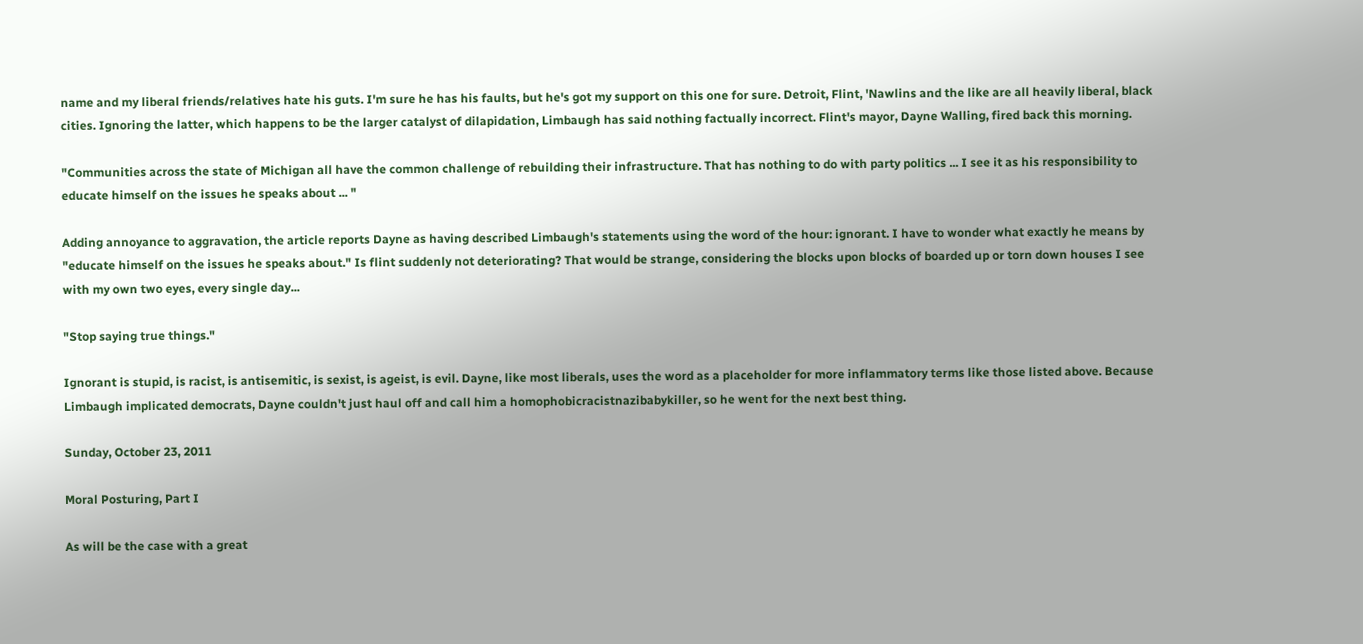name and my liberal friends/relatives hate his guts. I'm sure he has his faults, but he's got my support on this one for sure. Detroit, Flint, 'Nawlins and the like are all heavily liberal, black cities. Ignoring the latter, which happens to be the larger catalyst of dilapidation, Limbaugh has said nothing factually incorrect. Flint's mayor, Dayne Walling, fired back this morning.

"Communities across the state of Michigan all have the common challenge of rebuilding their infrastructure. That has nothing to do with party politics ... I see it as his responsibility to educate himself on the issues he speaks about ... "

Adding annoyance to aggravation, the article reports Dayne as having described Limbaugh's statements using the word of the hour: ignorant. I have to wonder what exactly he means by "educate himself on the issues he speaks about." Is flint suddenly not deteriorating? That would be strange, considering the blocks upon blocks of boarded up or torn down houses I see with my own two eyes, every single day...

"Stop saying true things."

Ignorant is stupid, is racist, is antisemitic, is sexist, is ageist, is evil. Dayne, like most liberals, uses the word as a placeholder for more inflammatory terms like those listed above. Because Limbaugh implicated democrats, Dayne couldn't just haul off and call him a homophobicracistnazibabykiller, so he went for the next best thing.

Sunday, October 23, 2011

Moral Posturing, Part I

As will be the case with a great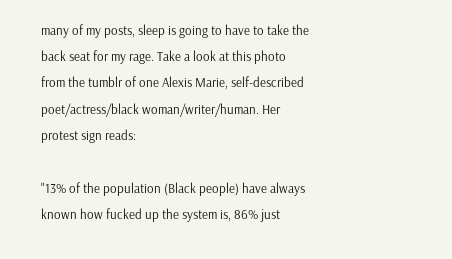many of my posts, sleep is going to have to take the back seat for my rage. Take a look at this photo from the tumblr of one Alexis Marie, self-described poet/actress/black woman/writer/human. Her protest sign reads:

"13% of the population (Black people) have always known how fucked up the system is, 86% just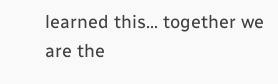learned this… together we are the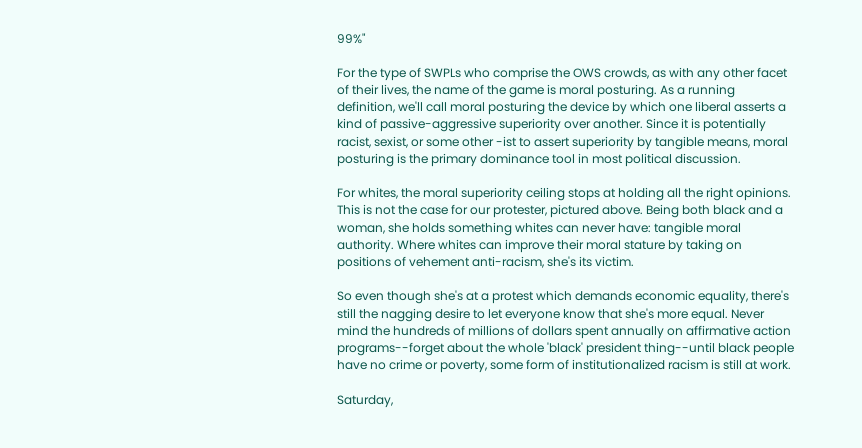99%"

For the type of SWPLs who comprise the OWS crowds, as with any other facet of their lives, the name of the game is moral posturing. As a running definition, we'll call moral posturing the device by which one liberal asserts a kind of passive-aggressive superiority over another. Since it is potentially racist, sexist, or some other -ist to assert superiority by tangible means, moral posturing is the primary dominance tool in most political discussion.

For whites, the moral superiority ceiling stops at holding all the right opinions. This is not the case for our protester, pictured above. Being both black and a woman, she holds something whites can never have: tangible moral authority. Where whites can improve their moral stature by taking on positions of vehement anti-racism, she's its victim.

So even though she's at a protest which demands economic equality, there's still the nagging desire to let everyone know that she's more equal. Never mind the hundreds of millions of dollars spent annually on affirmative action programs--forget about the whole 'black' president thing--until black people have no crime or poverty, some form of institutionalized racism is still at work.

Saturday,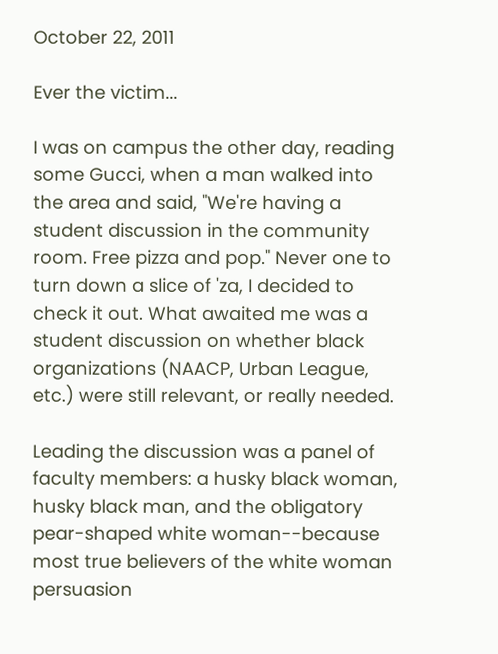October 22, 2011

Ever the victim...

I was on campus the other day, reading some Gucci, when a man walked into the area and said, "We're having a student discussion in the community room. Free pizza and pop." Never one to turn down a slice of 'za, I decided to check it out. What awaited me was a student discussion on whether black organizations (NAACP, Urban League, etc.) were still relevant, or really needed.

Leading the discussion was a panel of faculty members: a husky black woman, husky black man, and the obligatory pear-shaped white woman--because most true believers of the white woman persuasion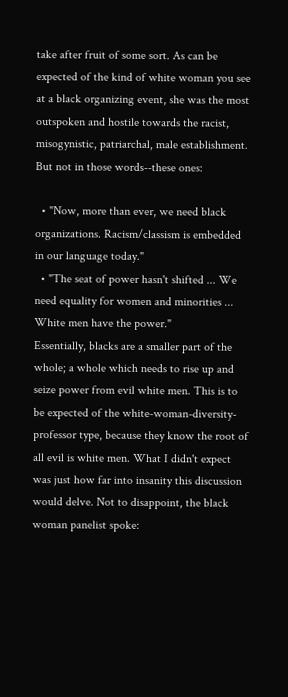take after fruit of some sort. As can be expected of the kind of white woman you see at a black organizing event, she was the most outspoken and hostile towards the racist, misogynistic, patriarchal, male establishment. But not in those words--these ones:

  • "Now, more than ever, we need black organizations. Racism/classism is embedded in our language today."
  • "The seat of power hasn't shifted ... We need equality for women and minorities ... White men have the power."
Essentially, blacks are a smaller part of the whole; a whole which needs to rise up and seize power from evil white men. This is to be expected of the white-woman-diversity-professor type, because they know the root of all evil is white men. What I didn't expect was just how far into insanity this discussion would delve. Not to disappoint, the black woman panelist spoke: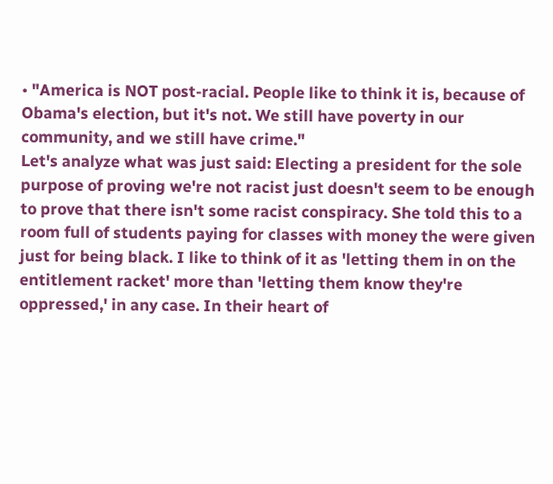• "America is NOT post-racial. People like to think it is, because of Obama's election, but it's not. We still have poverty in our community, and we still have crime."
Let's analyze what was just said: Electing a president for the sole purpose of proving we're not racist just doesn't seem to be enough to prove that there isn't some racist conspiracy. She told this to a room full of students paying for classes with money the were given just for being black. I like to think of it as 'letting them in on the entitlement racket' more than 'letting them know they're oppressed,' in any case. In their heart of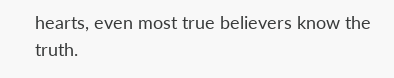hearts, even most true believers know the truth.